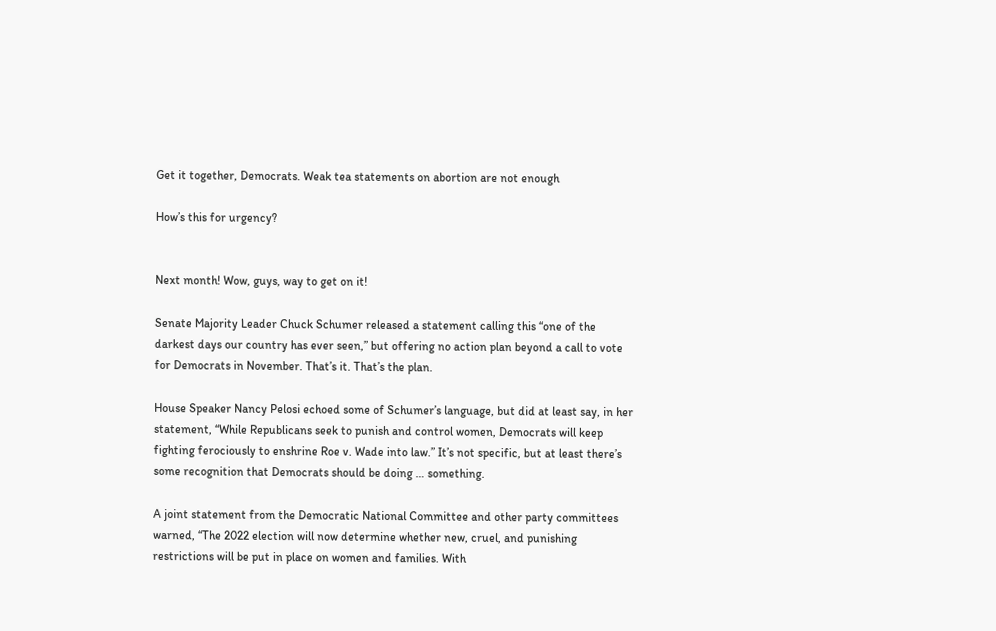Get it together, Democrats. Weak tea statements on abortion are not enough

How’s this for urgency?


Next month! Wow, guys, way to get on it!

Senate Majority Leader Chuck Schumer released a statement calling this “one of the darkest days our country has ever seen,” but offering no action plan beyond a call to vote for Democrats in November. That’s it. That’s the plan.

House Speaker Nancy Pelosi echoed some of Schumer’s language, but did at least say, in her statement, “While Republicans seek to punish and control women, Democrats will keep fighting ferociously to enshrine Roe v. Wade into law.” It’s not specific, but at least there’s some recognition that Democrats should be doing … something.

A joint statement from the Democratic National Committee and other party committees warned, “The 2022 election will now determine whether new, cruel, and punishing restrictions will be put in place on women and families. With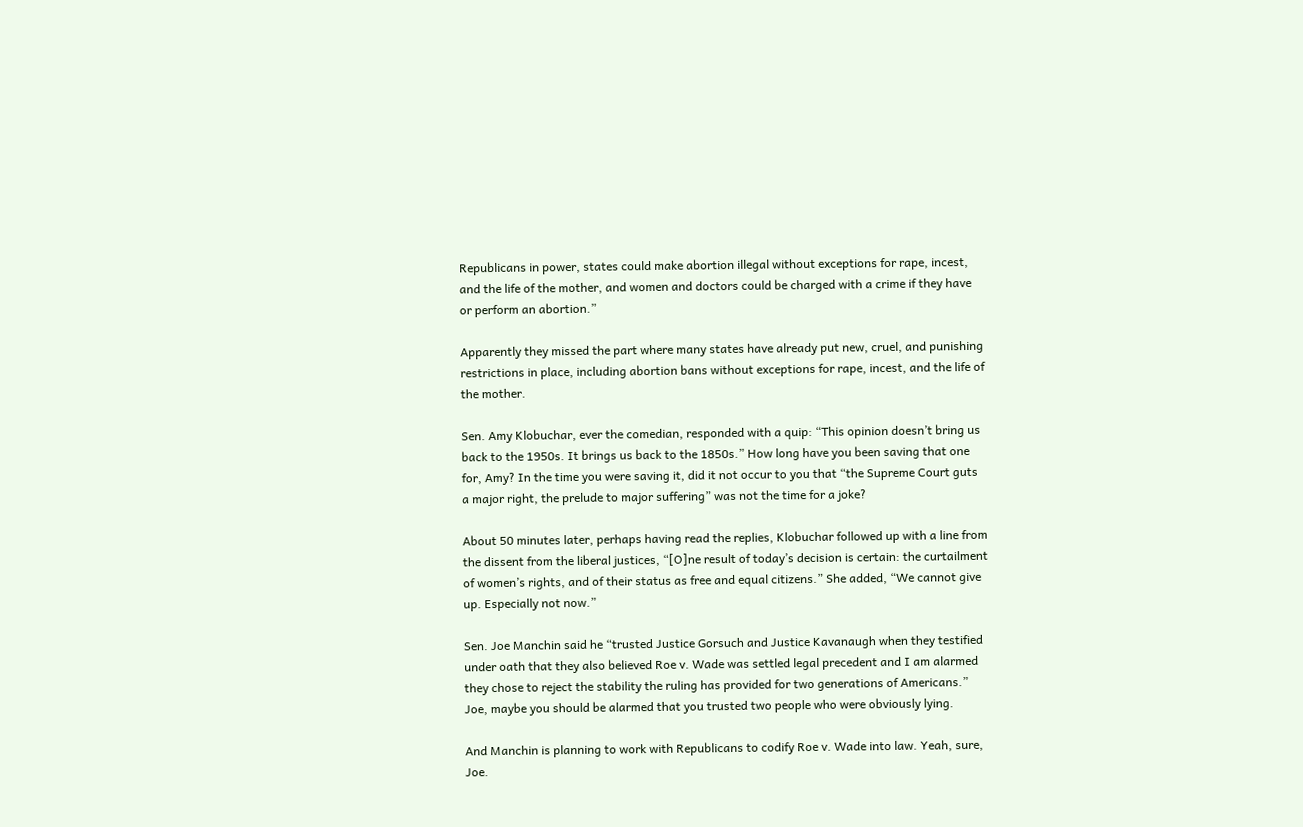Republicans in power, states could make abortion illegal without exceptions for rape, incest, and the life of the mother, and women and doctors could be charged with a crime if they have or perform an abortion.”

Apparently they missed the part where many states have already put new, cruel, and punishing restrictions in place, including abortion bans without exceptions for rape, incest, and the life of the mother.

Sen. Amy Klobuchar, ever the comedian, responded with a quip: “This opinion doesn’t bring us back to the 1950s. It brings us back to the 1850s.” How long have you been saving that one for, Amy? In the time you were saving it, did it not occur to you that “the Supreme Court guts a major right, the prelude to major suffering” was not the time for a joke?

About 50 minutes later, perhaps having read the replies, Klobuchar followed up with a line from the dissent from the liberal justices, “[O]ne result of today’s decision is certain: the curtailment of women’s rights, and of their status as free and equal citizens.” She added, “We cannot give up. Especially not now.”

Sen. Joe Manchin said he “trusted Justice Gorsuch and Justice Kavanaugh when they testified under oath that they also believed Roe v. Wade was settled legal precedent and I am alarmed they chose to reject the stability the ruling has provided for two generations of Americans.” Joe, maybe you should be alarmed that you trusted two people who were obviously lying.

And Manchin is planning to work with Republicans to codify Roe v. Wade into law. Yeah, sure, Joe.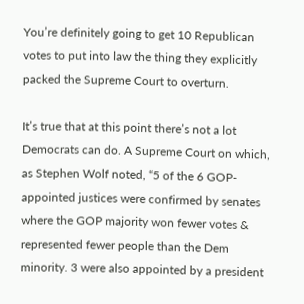You’re definitely going to get 10 Republican votes to put into law the thing they explicitly packed the Supreme Court to overturn.

It’s true that at this point there’s not a lot Democrats can do. A Supreme Court on which, as Stephen Wolf noted, “5 of the 6 GOP-appointed justices were confirmed by senates where the GOP majority won fewer votes & represented fewer people than the Dem minority. 3 were also appointed by a president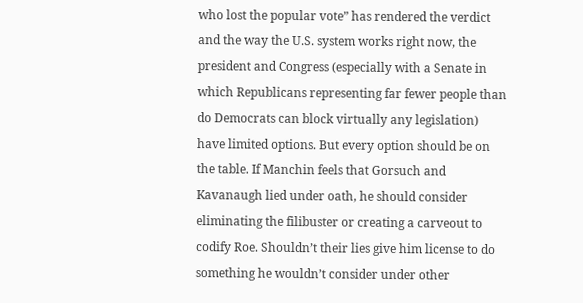who lost the popular vote” has rendered the verdict and the way the U.S. system works right now, the president and Congress (especially with a Senate in which Republicans representing far fewer people than do Democrats can block virtually any legislation) have limited options. But every option should be on the table. If Manchin feels that Gorsuch and Kavanaugh lied under oath, he should consider eliminating the filibuster or creating a carveout to codify Roe. Shouldn’t their lies give him license to do something he wouldn’t consider under other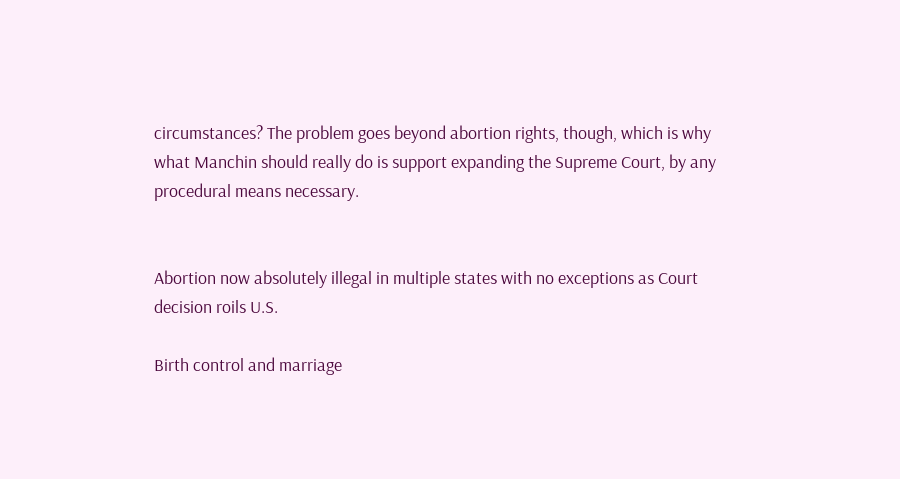circumstances? The problem goes beyond abortion rights, though, which is why what Manchin should really do is support expanding the Supreme Court, by any procedural means necessary.


Abortion now absolutely illegal in multiple states with no exceptions as Court decision roils U.S.

Birth control and marriage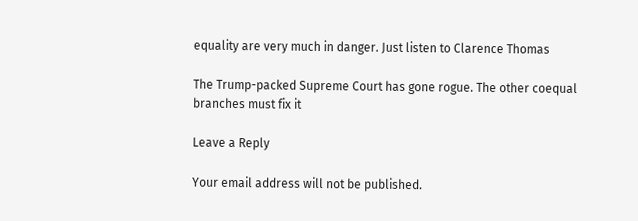equality are very much in danger. Just listen to Clarence Thomas

The Trump-packed Supreme Court has gone rogue. The other coequal branches must fix it

Leave a Reply

Your email address will not be published.